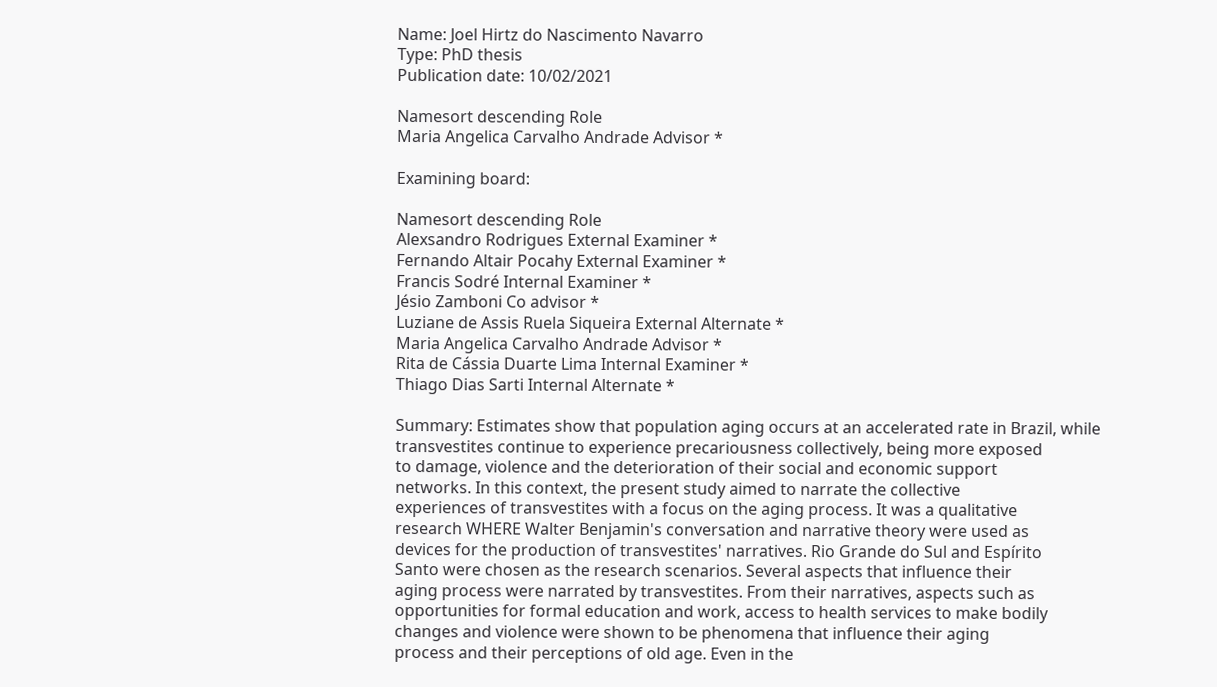Name: Joel Hirtz do Nascimento Navarro
Type: PhD thesis
Publication date: 10/02/2021

Namesort descending Role
Maria Angelica Carvalho Andrade Advisor *

Examining board:

Namesort descending Role
Alexsandro Rodrigues External Examiner *
Fernando Altair Pocahy External Examiner *
Francis Sodré Internal Examiner *
Jésio Zamboni Co advisor *
Luziane de Assis Ruela Siqueira External Alternate *
Maria Angelica Carvalho Andrade Advisor *
Rita de Cássia Duarte Lima Internal Examiner *
Thiago Dias Sarti Internal Alternate *

Summary: Estimates show that population aging occurs at an accelerated rate in Brazil, while
transvestites continue to experience precariousness collectively, being more exposed
to damage, violence and the deterioration of their social and economic support
networks. In this context, the present study aimed to narrate the collective
experiences of transvestites with a focus on the aging process. It was a qualitative
research WHERE Walter Benjamin's conversation and narrative theory were used as
devices for the production of transvestites' narratives. Rio Grande do Sul and Espírito
Santo were chosen as the research scenarios. Several aspects that influence their
aging process were narrated by transvestites. From their narratives, aspects such as
opportunities for formal education and work, access to health services to make bodily
changes and violence were shown to be phenomena that influence their aging
process and their perceptions of old age. Even in the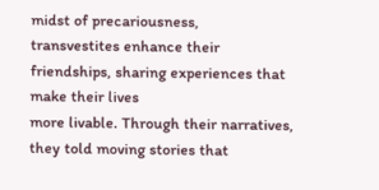midst of precariousness,
transvestites enhance their friendships, sharing experiences that make their lives
more livable. Through their narratives, they told moving stories that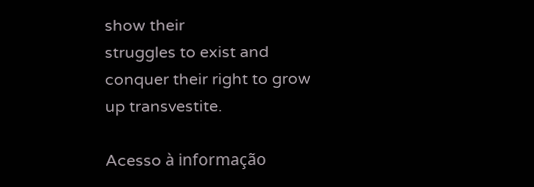show their
struggles to exist and conquer their right to grow up transvestite.

Acesso à informação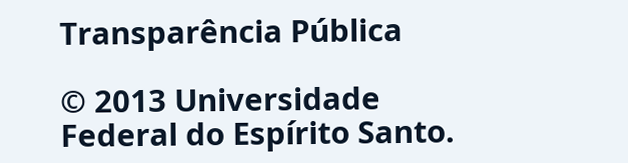Transparência Pública

© 2013 Universidade Federal do Espírito Santo.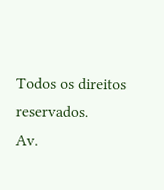Todos os direitos reservados.
Av.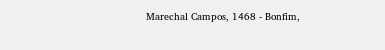Marechal Campos, 1468 - Bonfim,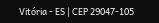Vitória - ES | CEP 29047-105